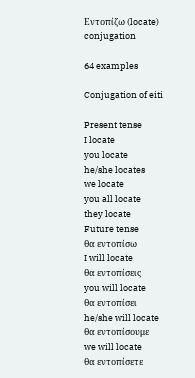Εντοπίζω (locate) conjugation

64 examples

Conjugation of eiti

Present tense
I locate
you locate
he/she locates
we locate
you all locate
they locate
Future tense
θα εντοπίσω
I will locate
θα εντοπίσεις
you will locate
θα εντοπίσει
he/she will locate
θα εντοπίσουμε
we will locate
θα εντοπίσετε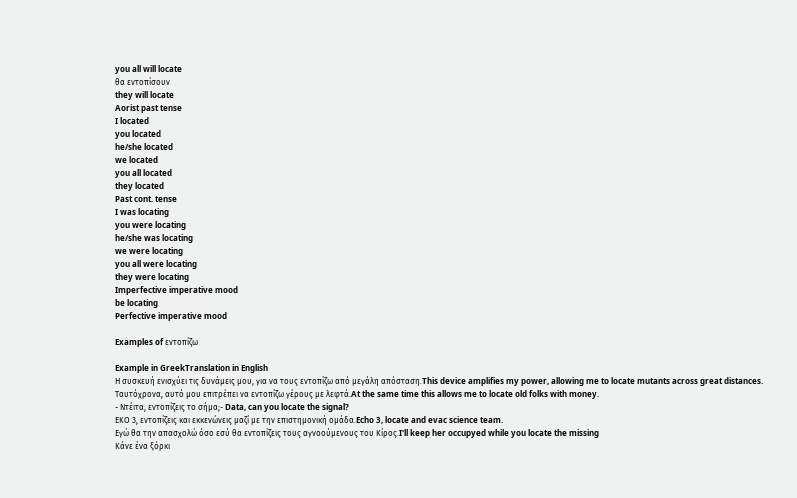you all will locate
θα εντοπίσουν
they will locate
Aorist past tense
I located
you located
he/she located
we located
you all located
they located
Past cont. tense
I was locating
you were locating
he/she was locating
we were locating
you all were locating
they were locating
Imperfective imperative mood
be locating
Perfective imperative mood

Examples of εντοπίζω

Example in GreekTranslation in English
Η συσκευή ενισχύει τις δυνάμεις μου, για να τους εντοπίζω από μεγάλη απόσταση.This device amplifies my power, allowing me to locate mutants across great distances.
Ταυτόχρονα, αυτό μου επιτρέπει να εντοπίζω γέρους με λεφτά.At the same time this allows me to locate old folks with money.
- Ντέιτα, εντοπίζεις το σήμα;- Data, can you locate the signal?
ΕΚΟ 3, εντοπίζεις και εκκενώνεις μαζί με την επιστημονική ομάδα.Echo 3, locate and evac science team.
Εγώ θα την απασχολώ όσο εσύ θα εντοπίζεις τους αγνοούμενους του Κίρος.I'll keep her occupyed while you locate the missing
Κάνε ένα ξόρκι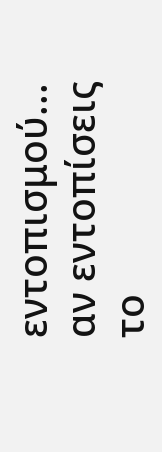εντοπισμού... αν εντοπίσεις το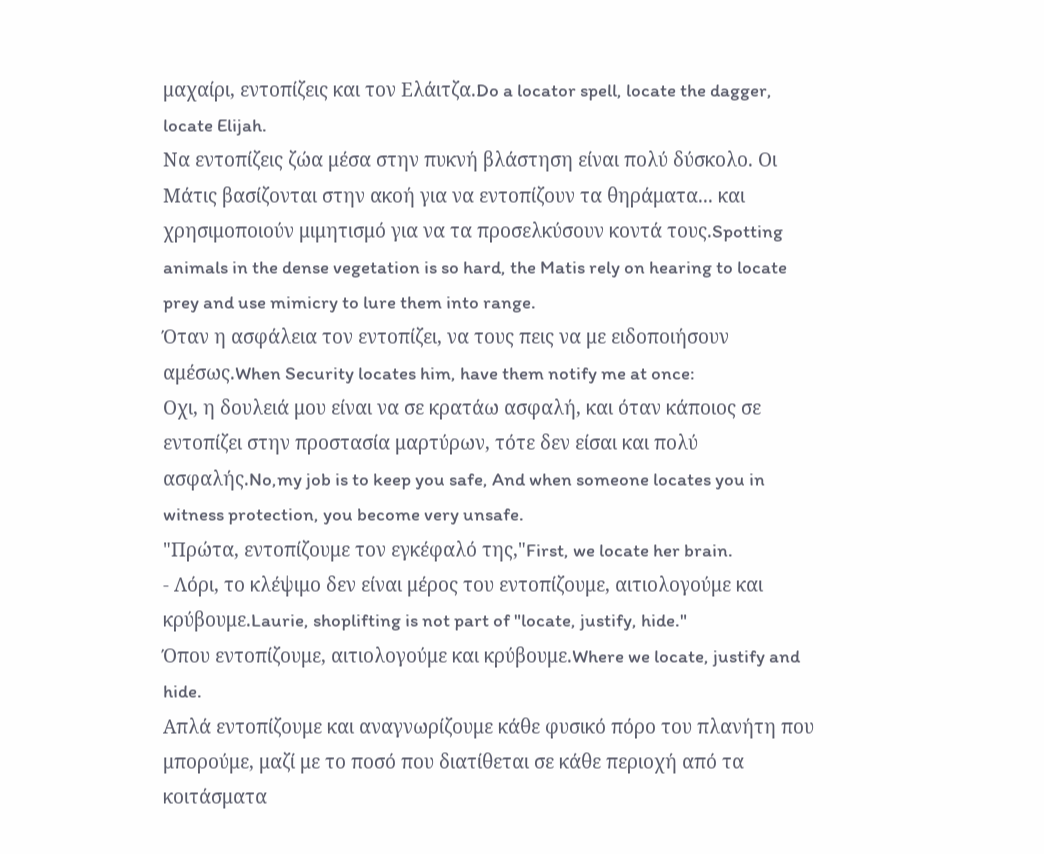μαχαίρι, εντοπίζεις και τον Ελάιτζα.Do a locator spell, locate the dagger, locate Elijah.
Να εντοπίζεις ζώα μέσα στην πυκνή βλάστηση είναι πολύ δύσκολο. Οι Μάτις βασίζονται στην ακοή για να εντοπίζουν τα θηράματα... και χρησιμοποιούν μιμητισμό για να τα προσελκύσουν κοντά τους.Spotting animals in the dense vegetation is so hard, the Matis rely on hearing to locate prey and use mimicry to lure them into range.
Όταν η ασφάλεια τον εντοπίζει, να τους πεις να με ειδοποιήσουν αμέσως.When Security locates him, have them notify me at once:
Οχι, η δουλειά μου είναι να σε κρατάω ασφαλή, και όταν κάποιος σε εντοπίζει στην προστασία μαρτύρων, τότε δεν είσαι και πολύ ασφαλής.No,my job is to keep you safe, And when someone locates you in witness protection, you become very unsafe.
"Πρώτα, εντοπίζουμε τον εγκέφαλό της,"First, we locate her brain.
- Λόρι, το κλέψιμο δεν είναι μέρος του εντοπίζουμε, αιτιολογούμε και κρύβουμε.Laurie, shoplifting is not part of "locate, justify, hide."
Όπου εντοπίζουμε, αιτιολογούμε και κρύβουμε.Where we locate, justify and hide.
Απλά εντοπίζουμε και αναγνωρίζουμε κάθε φυσικό πόρο του πλανήτη που μπορούμε, μαζί με το ποσό που διατίθεται σε κάθε περιοχή από τα κοιτάσματα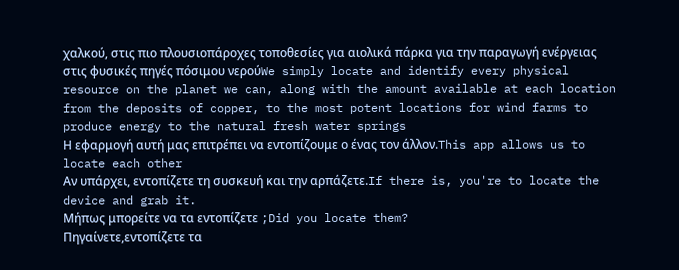χαλκού, στις πιο πλουσιοπάροχες τοποθεσίες για αιολικά πάρκα για την παραγωγή ενέργειας στις φυσικές πηγές πόσιμου νερούWe simply locate and identify every physical resource on the planet we can, along with the amount available at each location from the deposits of copper, to the most potent locations for wind farms to produce energy to the natural fresh water springs
Η εφαρμογή αυτή μας επιτρέπει να εντοπίζουμε ο ένας τον άλλον.This app allows us to locate each other
Αν υπάρχει, εντοπίζετε τη συσκευή και την αρπάζετε.If there is, you're to locate the device and grab it.
Μήπως μπορείτε να τα εντοπίζετε ;Did you locate them?
Πηγαίνετε,εντοπίζετε τα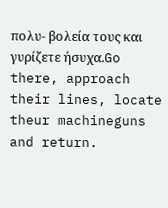πολυ- βολεία τους και γυρίζετε ήσυχα.Go there, approach their lines, locate theur machineguns and return.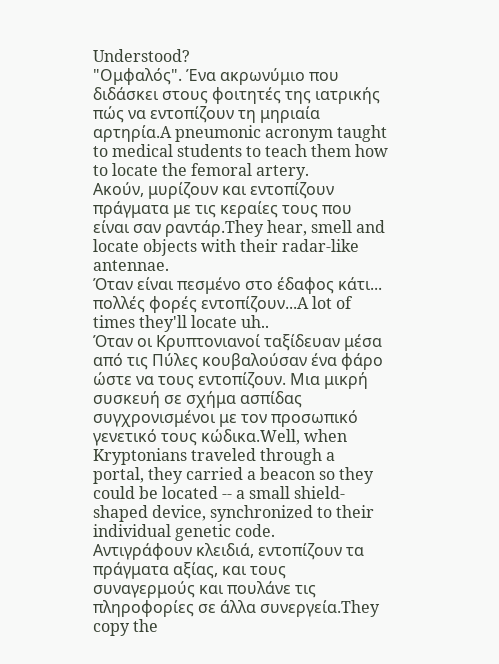Understood?
"Ομφαλός". Ένα ακρωνύμιο που διδάσκει στους φοιτητές της ιατρικής πώς να εντοπίζουν τη μηριαία αρτηρία.A pneumonic acronym taught to medical students to teach them how to locate the femoral artery.
Aκούν, μυρίζουν και εντοπίζουν πράγματα με τις κεραίες τους που είναι σαν ραντάρ.They hear, smell and locate objects with their radar-like antennae.
Όταν είναι πεσμένο στο έδαφος κάτι... πολλές φορές εντοπίζουν...A lot of times they'll locate uh..
Όταν οι Κρυπτονιανοί ταξίδευαν μέσα από τις Πύλες κουβαλούσαν ένα φάρο ώστε να τους εντοπίζουν. Μια μικρή συσκευή σε σχήμα ασπίδας συγχρονισμένοι με τον προσωπικό γενετικό τους κώδικα.Well, when Kryptonians traveled through a portal, they carried a beacon so they could be located -- a small shield-shaped device, synchronized to their individual genetic code.
Αντιγράφουν κλειδιά, εντοπίζουν τα πράγματα αξίας, και τους συναγερμούς και πουλάνε τις πληροφορίες σε άλλα συνεργεία.They copy the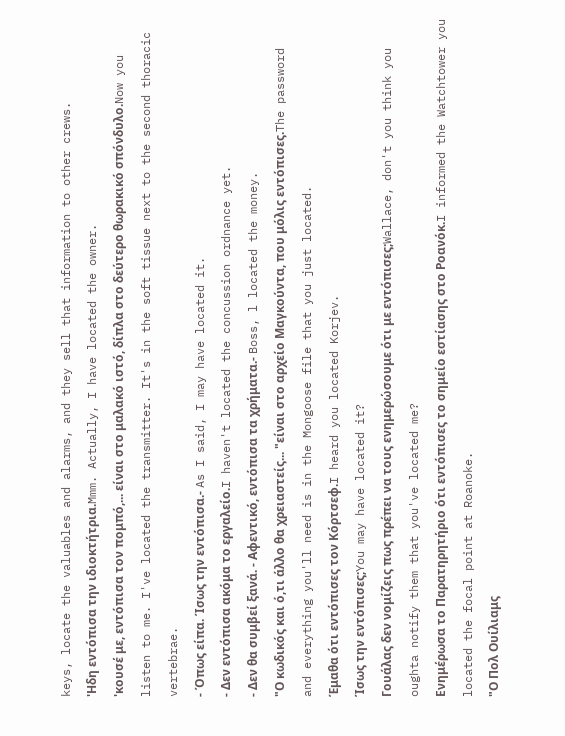keys, locate the valuables and alarms, and they sell that information to other crews.
'Ηδη εντόπισα την ιδιοκτήτρια.Mmm. Actually, I have located the owner.
'κουσέ με, εντόπισα τον πομπό,... είναι στο μαλακό ιστό, δίπλα στο δεύτερο θωρακικό σπόνδυλο.Now you listen to me. I've located the transmitter. It's in the soft tissue next to the second thoracic vertebrae.
- Όπως είπα. Ίσως την εντόπισα.- As I said, I may have located it.
- Δεν εντόπισα ακόμα το εργαλείο.I haven't located the concussion ordnance yet.
- Δεν θα συμβεί ξανά. - Αφεντικό, εντόπισα τα χρήματα.- Boss, l located the money.
"Ο κωδικός και ό,τι άλλο θα χρειαστείς... "είναι στο αρχείο Μαγκούντα, που μόλις εντόπισες.The password and everything you'll need is in the Mongoose file that you just located.
Έμαθα ότι εντόπισες τον Κόρτσεφ.I heard you located Korjev.
Ίσως την εντόπισες;You may have located it?
Γουάλας δεν νομίζεις πως πρέπει να τους ενημερώσουμε ότι με εντόπισες;Wallace, don't you think you oughta notify them that you've located me?
Ενημέρωσα το Παρατηρητήριο ότι εντόπισες το σημείο εστίασης στο Ροανόκ.I informed the Watchtower you located the focal point at Roanoke.
"Ο Πολ Ουίλιαμς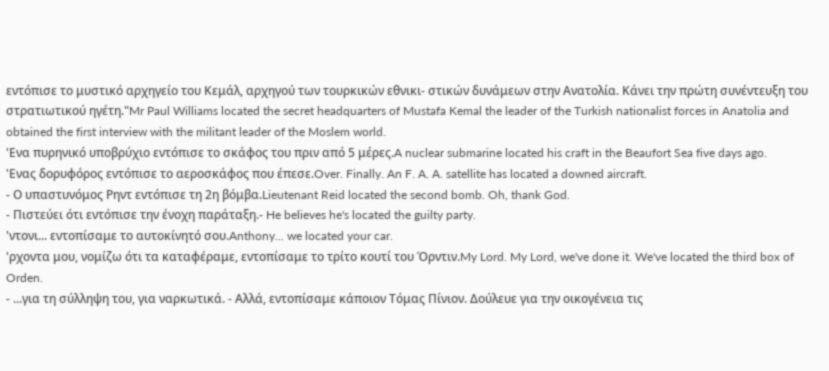εντόπισε το μυστικό αρχηγείο του Κεμάλ, αρχηγού των τουρκικών εθνικι- στικών δυνάμεων στην Ανατολία. Κάνει την πρώτη συνέντευξη του στρατιωτικού ηγέτη."Mr Paul Williams located the secret headquarters of Mustafa Kemal the leader of the Turkish nationalist forces in Anatolia and obtained the first interview with the militant leader of the Moslem world.
'Ενα πυρηνικό υποβρύχιο εντόπισε το σκάφος του πριν από 5 μέρες.A nuclear submarine located his craft in the Beaufort Sea five days ago.
'Ενας δορυφόρος εντόπισε το αεροσκάφος που έπεσε.Over. Finally. An F. A. A. satellite has located a downed aircraft.
- Ο υπαστυνόμος Ρηντ εντόπισε τη 2η βόμβα.Lieutenant Reid located the second bomb. Oh, thank God.
- Πιστεύει ότι εντόπισε την ένοχη παράταξη.- He believes he's located the guilty party.
'ντονι... εντοπίσαμε το αυτοκίνητό σου.Anthony... we located your car.
'ρχοντα μου, νομίζω ότι τα καταφέραμε, εντοπίσαμε το τρίτο κουτί του Όρντιν.My Lord. My Lord, we've done it. We've located the third box of Orden.
- ...για τη σύλληψη του, για ναρκωτικά. - Αλλά, εντοπίσαμε κάποιον Τόμας Πίνιον. Δούλευε για την οικογένεια τις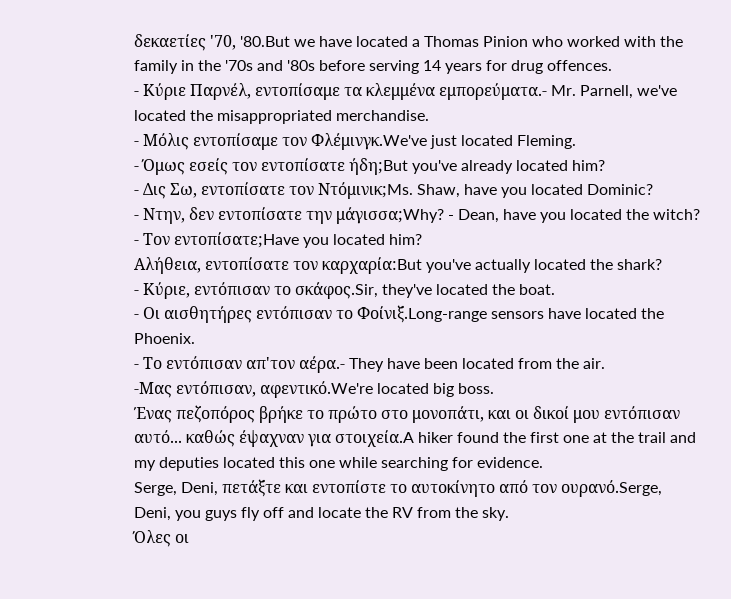δεκαετίες '70, '80.But we have located a Thomas Pinion who worked with the family in the '70s and '80s before serving 14 years for drug offences.
- Κύριε Παρνέλ, εντοπίσαμε τα κλεμμένα εμπορεύματα.- Mr. Parnell, we've located the misappropriated merchandise.
- Μόλις εντοπίσαμε τον Φλέμινγκ.We've just located Fleming.
- Όμως εσείς τον εντοπίσατε ήδη;But you've already located him?
- Δις Σω, εντοπίσατε τον Ντόμινικ;Ms. Shaw, have you located Dominic?
- Ντην, δεν εντοπίσατε την μάγισσα;Why? - Dean, have you located the witch?
- Τον εντοπίσατε;Have you located him?
Αλήθεια, εντοπίσατε τον καρχαρία:But you've actually located the shark?
- Κύριε, εντόπισαν το σκάφος.Sir, they've located the boat.
- Οι αισθητήρες εντόπισαν το Φοίνιξ.Long-range sensors have located the Phoenix.
- Το εντόπισαν απ'τον αέρα.- They have been located from the air.
-Μας εντόπισαν, αφεντικό.We're located big boss.
Ένας πεζοπόρος βρήκε το πρώτο στο μονοπάτι, και οι δικοί μου εντόπισαν αυτό... καθώς έψαχναν για στοιχεία.A hiker found the first one at the trail and my deputies located this one while searching for evidence.
Serge, Deni, πετάξτε και εντοπίστε το αυτοκίνητο από τον ουρανό.Serge, Deni, you guys fly off and locate the RV from the sky.
Όλες οι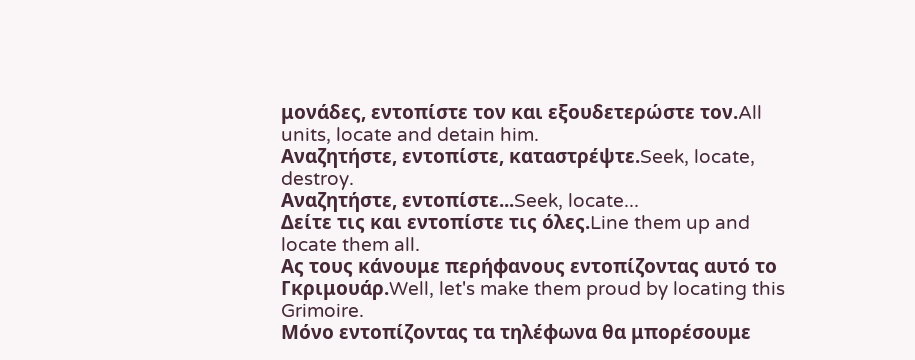μονάδες, εντοπίστε τον και εξουδετερώστε τον.All units, locate and detain him.
Αναζητήστε, εντοπίστε, καταστρέψτε.Seek, locate, destroy.
Αναζητήστε, εντοπίστε...Seek, locate...
Δείτε τις και εντοπίστε τις όλες.Line them up and locate them all.
Ας τους κάνουμε περήφανους εντοπίζοντας αυτό το Γκριμουάρ.Well, let's make them proud by locating this Grimoire.
Μόνο εντοπίζοντας τα τηλέφωνα θα μπορέσουμε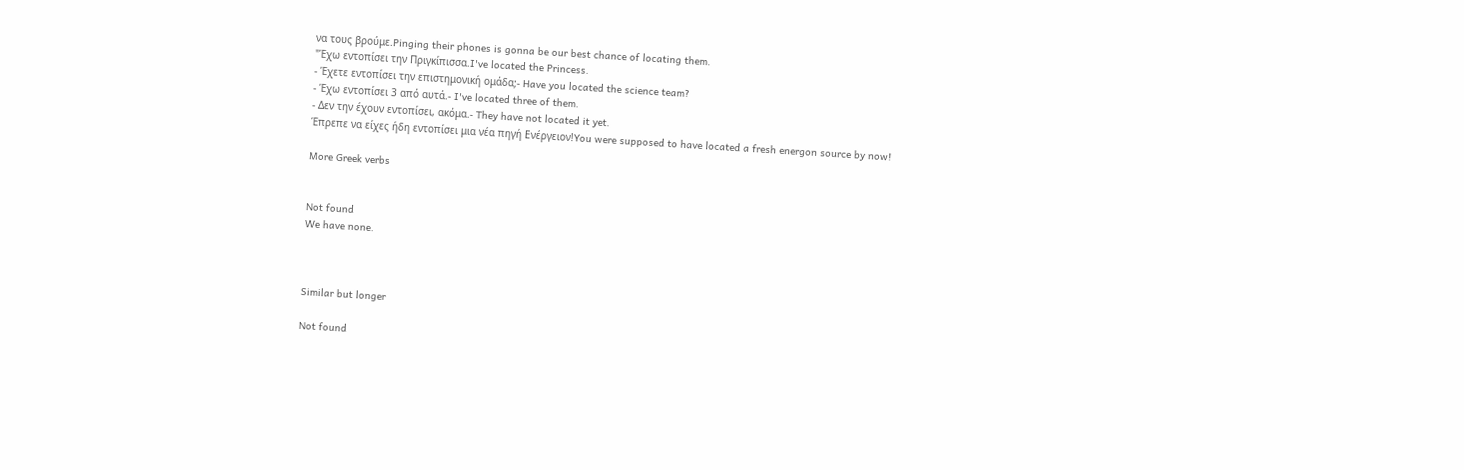να τους βρούμε.Pinging their phones is gonna be our best chance of locating them.
"Έχω εντοπίσει την Πριγκίπισσα.I've located the Princess.
- Έχετε εντοπίσει την επιστημονική ομάδα;- Have you located the science team?
- Έχω εντοπίσει 3 από αυτά.- I've located three of them.
- Δεν την έχουν εντοπίσει, ακόμα.- They have not located it yet.
Έπρεπε να είχες ήδη εντοπίσει μια νέα πηγή Ενέργειον!You were supposed to have located a fresh energon source by now!

More Greek verbs


Not found
We have none.



Similar but longer

Not found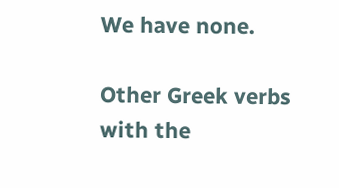We have none.

Other Greek verbs with the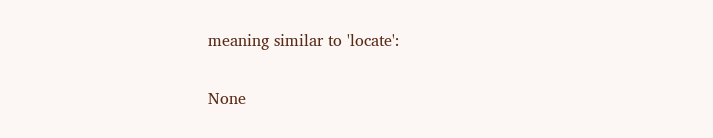meaning similar to 'locate':

None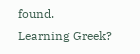found.
Learning Greek?